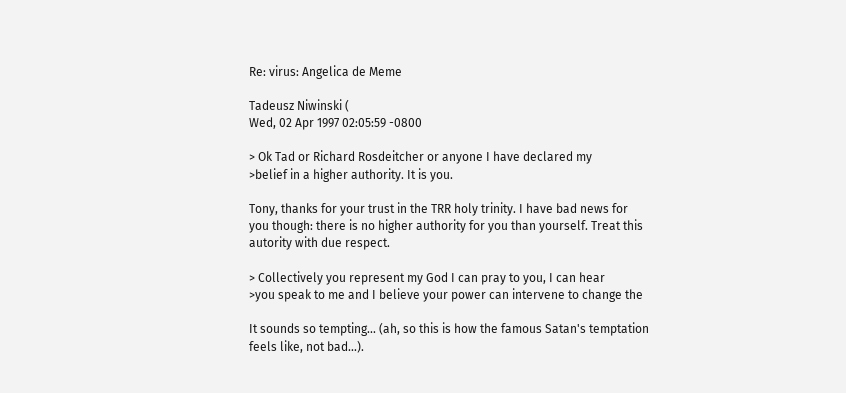Re: virus: Angelica de Meme

Tadeusz Niwinski (
Wed, 02 Apr 1997 02:05:59 -0800

> Ok Tad or Richard Rosdeitcher or anyone I have declared my
>belief in a higher authority. It is you.

Tony, thanks for your trust in the TRR holy trinity. I have bad news for
you though: there is no higher authority for you than yourself. Treat this
autority with due respect.

> Collectively you represent my God I can pray to you, I can hear
>you speak to me and I believe your power can intervene to change the

It sounds so tempting... (ah, so this is how the famous Satan's temptation
feels like, not bad...).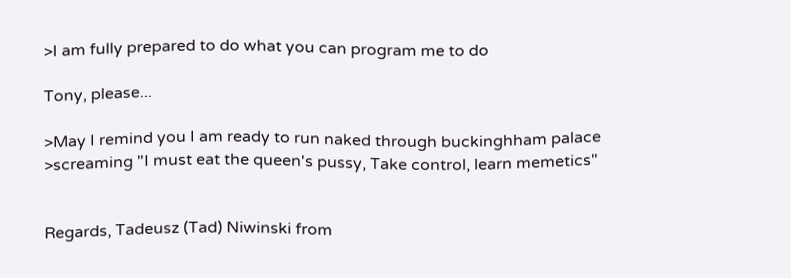>I am fully prepared to do what you can program me to do

Tony, please...

>May I remind you I am ready to run naked through buckinghham palace
>screaming "I must eat the queen's pussy, Take control, learn memetics"


Regards, Tadeusz (Tad) Niwinski from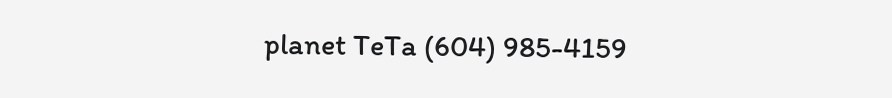planet TeTa (604) 985-4159